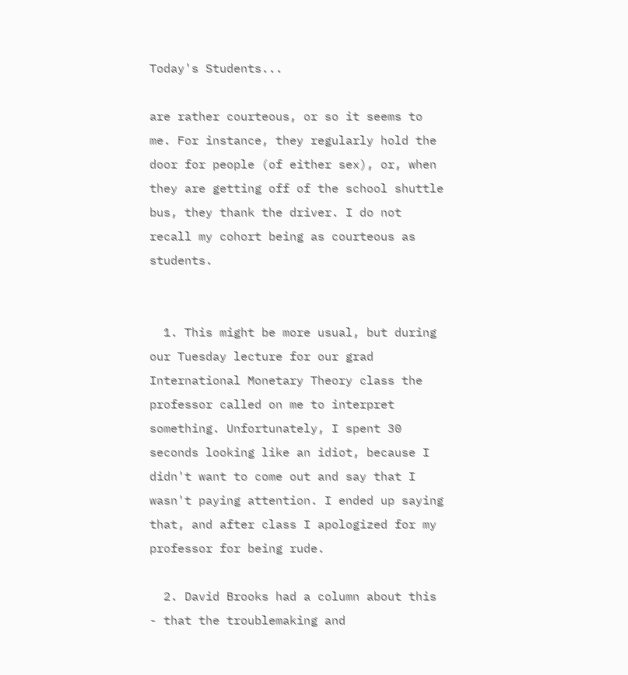Today's Students...

are rather courteous, or so it seems to me. For instance, they regularly hold the door for people (of either sex), or, when they are getting off of the school shuttle bus, they thank the driver. I do not recall my cohort being as courteous as students.


  1. This might be more usual, but during our Tuesday lecture for our grad International Monetary Theory class the professor called on me to interpret something. Unfortunately, I spent 30 seconds looking like an idiot, because I didn't want to come out and say that I wasn't paying attention. I ended up saying that, and after class I apologized for my professor for being rude.

  2. David Brooks had a column about this - that the troublemaking and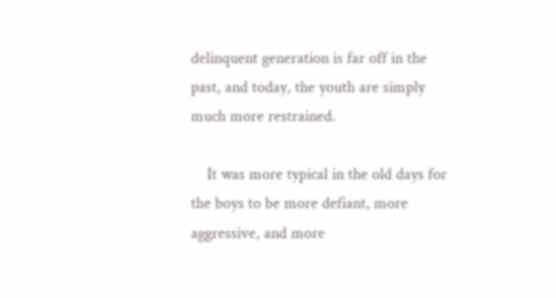delinquent generation is far off in the past, and today, the youth are simply much more restrained.

    It was more typical in the old days for the boys to be more defiant, more aggressive, and more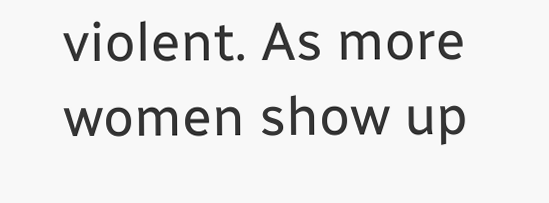violent. As more women show up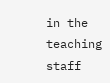in the teaching staff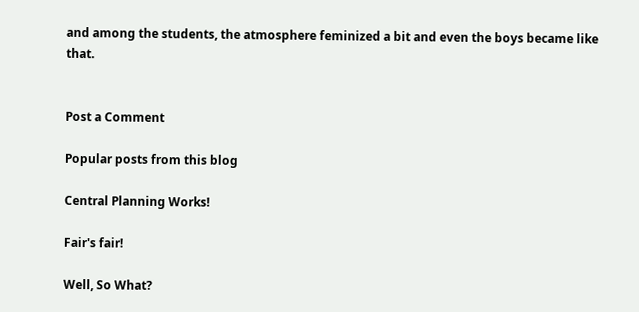and among the students, the atmosphere feminized a bit and even the boys became like that.


Post a Comment

Popular posts from this blog

Central Planning Works!

Fair's fair!

Well, So What?